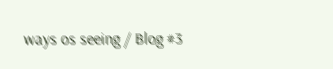ways os seeing / Blog #3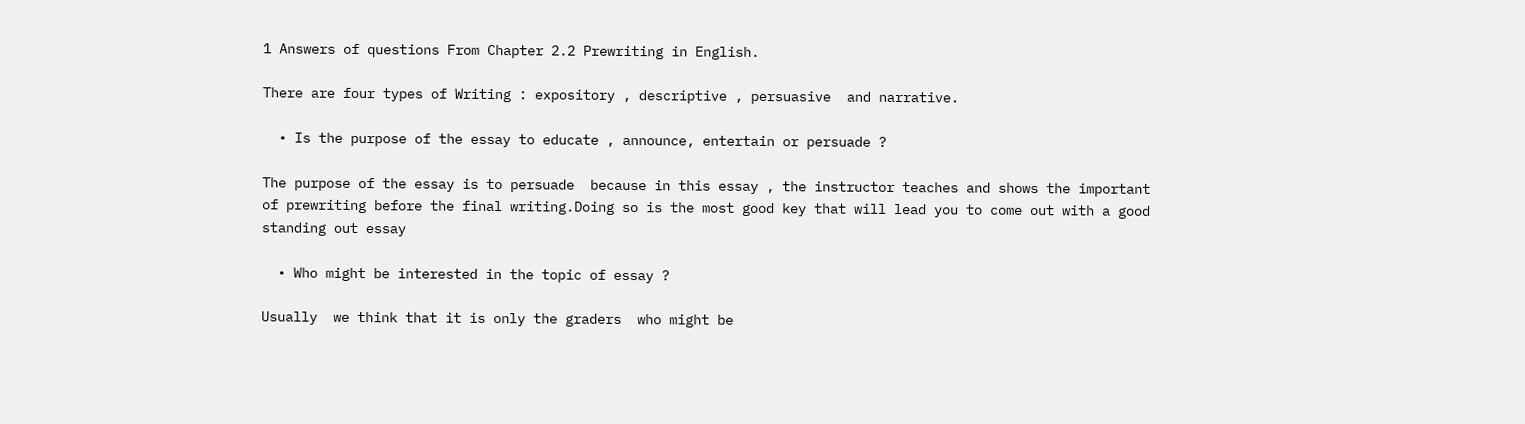1 Answers of questions From Chapter 2.2 Prewriting in English.

There are four types of Writing : expository , descriptive , persuasive  and narrative.

  • Is the purpose of the essay to educate , announce, entertain or persuade ?

The purpose of the essay is to persuade  because in this essay , the instructor teaches and shows the important of prewriting before the final writing.Doing so is the most good key that will lead you to come out with a good standing out essay

  • Who might be interested in the topic of essay ?

Usually  we think that it is only the graders  who might be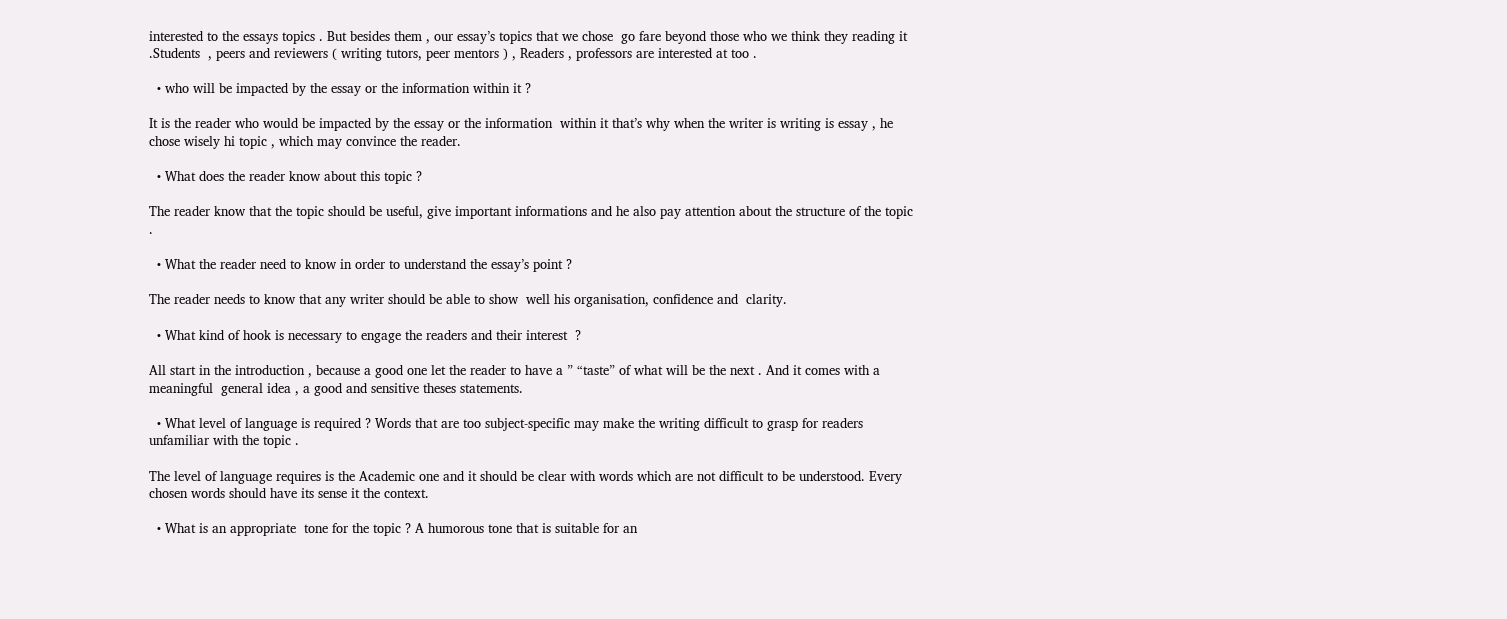interested to the essays topics . But besides them , our essay’s topics that we chose  go fare beyond those who we think they reading it .Students  , peers and reviewers ( writing tutors, peer mentors ) , Readers , professors are interested at too .

  • who will be impacted by the essay or the information within it ?

It is the reader who would be impacted by the essay or the information  within it that’s why when the writer is writing is essay , he chose wisely hi topic , which may convince the reader.

  • What does the reader know about this topic ?

The reader know that the topic should be useful, give important informations and he also pay attention about the structure of the topic .

  • What the reader need to know in order to understand the essay’s point ?

The reader needs to know that any writer should be able to show  well his organisation, confidence and  clarity.

  • What kind of hook is necessary to engage the readers and their interest  ?

All start in the introduction , because a good one let the reader to have a ” “taste” of what will be the next . And it comes with a meaningful  general idea , a good and sensitive theses statements.

  • What level of language is required ? Words that are too subject-specific may make the writing difficult to grasp for readers unfamiliar with the topic .

The level of language requires is the Academic one and it should be clear with words which are not difficult to be understood. Every chosen words should have its sense it the context.

  • What is an appropriate  tone for the topic ? A humorous tone that is suitable for an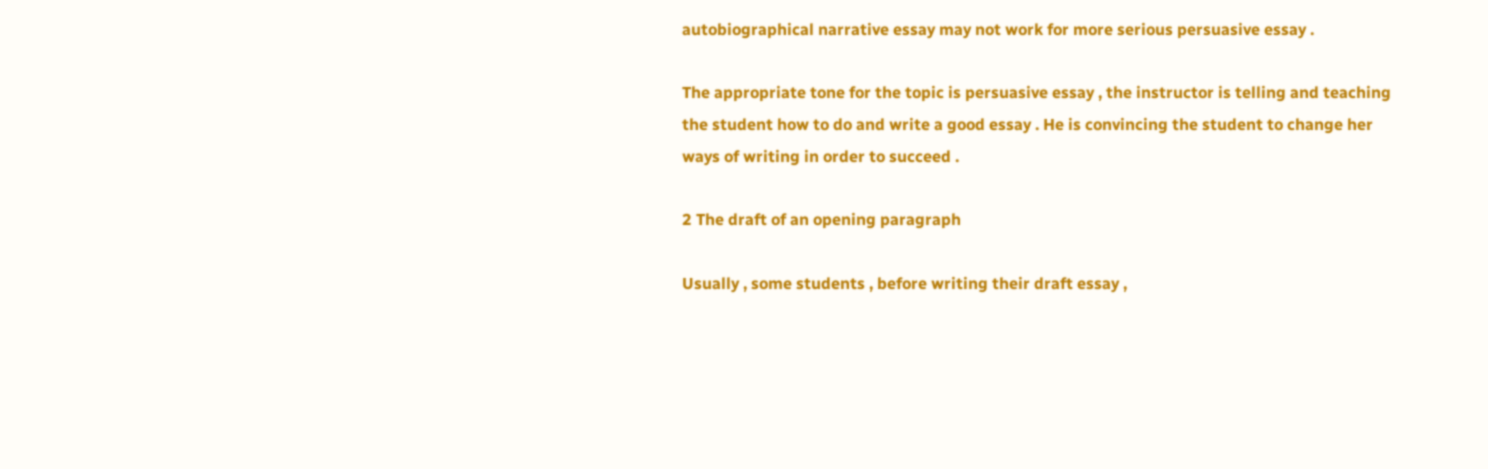autobiographical narrative essay may not work for more serious persuasive essay .

The appropriate tone for the topic is persuasive essay , the instructor is telling and teaching the student how to do and write a good essay . He is convincing the student to change her ways of writing in order to succeed .

2 The draft of an opening paragraph

Usually , some students , before writing their draft essay ,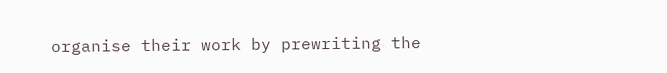organise their work by prewriting the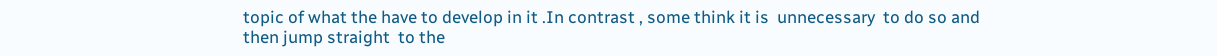topic of what the have to develop in it .In contrast , some think it is  unnecessary  to do so and then jump straight  to the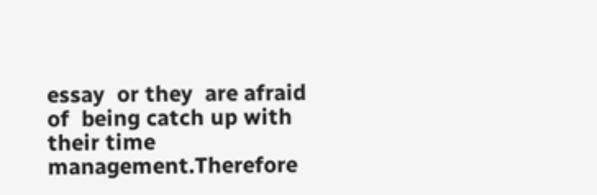essay  or they  are afraid of  being catch up with their time management.Therefore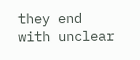they end  with unclear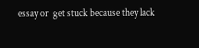essay or  get stuck because they lack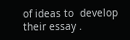of ideas to  develop their essay .